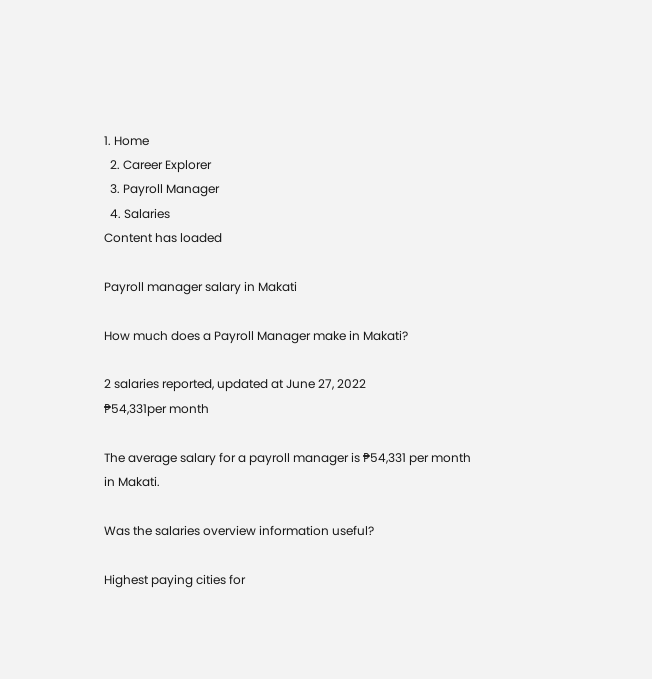1. Home
  2. Career Explorer
  3. Payroll Manager
  4. Salaries
Content has loaded

Payroll manager salary in Makati

How much does a Payroll Manager make in Makati?

2 salaries reported, updated at June 27, 2022
₱54,331per month

The average salary for a payroll manager is ₱54,331 per month in Makati.

Was the salaries overview information useful?

Highest paying cities for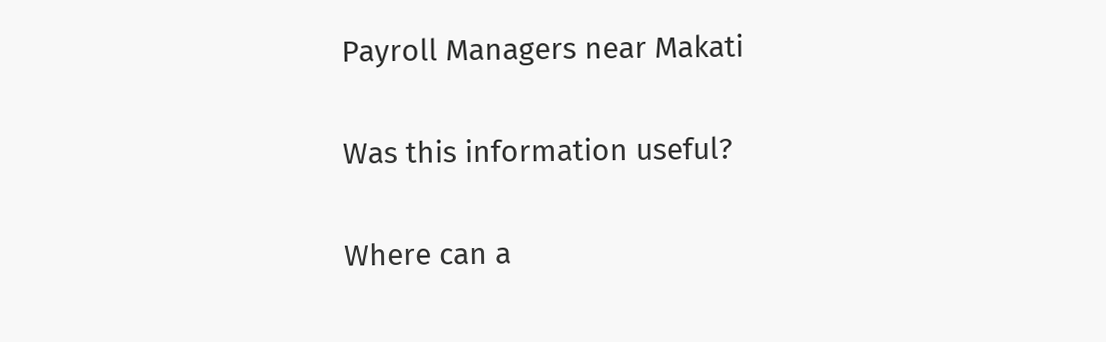Payroll Managers near Makati

Was this information useful?

Where can a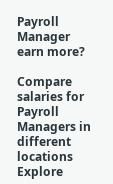Payroll Manager earn more?

Compare salaries for Payroll Managers in different locations
Explore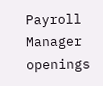Payroll Manager openings